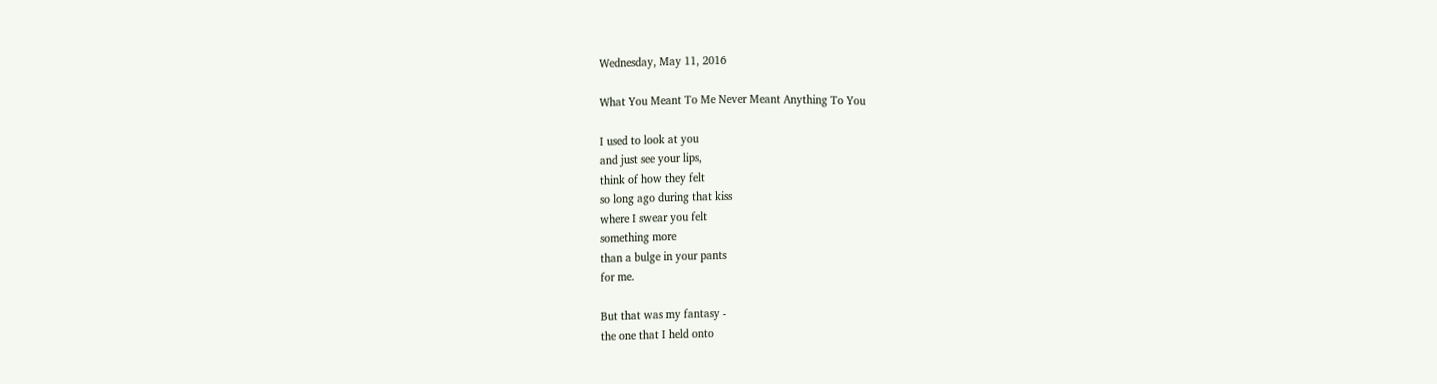Wednesday, May 11, 2016

What You Meant To Me Never Meant Anything To You

I used to look at you
and just see your lips,
think of how they felt
so long ago during that kiss
where I swear you felt
something more
than a bulge in your pants
for me.

But that was my fantasy -
the one that I held onto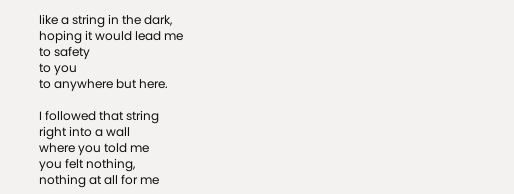like a string in the dark,
hoping it would lead me
to safety
to you
to anywhere but here.

I followed that string
right into a wall
where you told me
you felt nothing,
nothing at all for me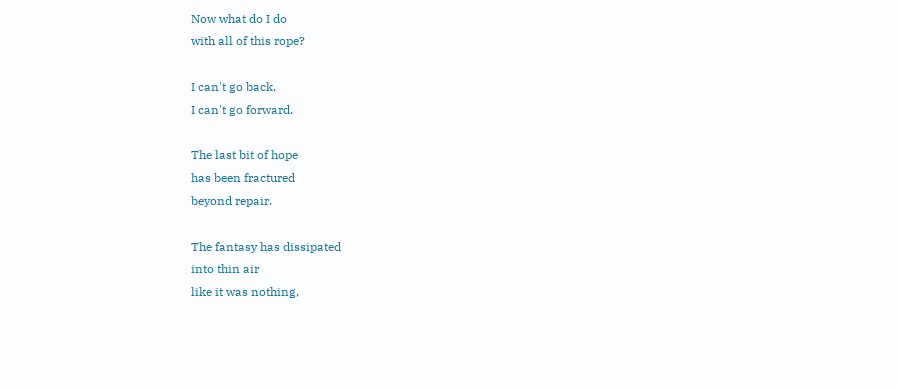Now what do I do
with all of this rope?

I can't go back.
I can't go forward.

The last bit of hope
has been fractured
beyond repair.

The fantasy has dissipated
into thin air
like it was nothing,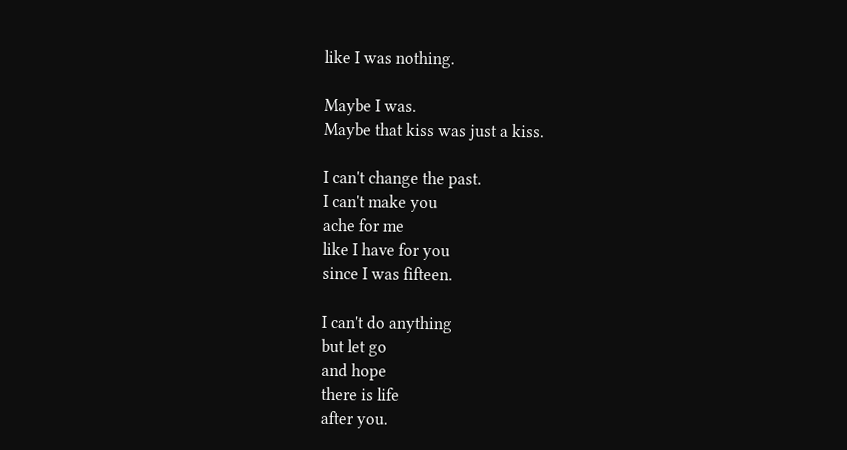like I was nothing.

Maybe I was.
Maybe that kiss was just a kiss.

I can't change the past.
I can't make you
ache for me
like I have for you
since I was fifteen.

I can't do anything
but let go
and hope
there is life
after you.